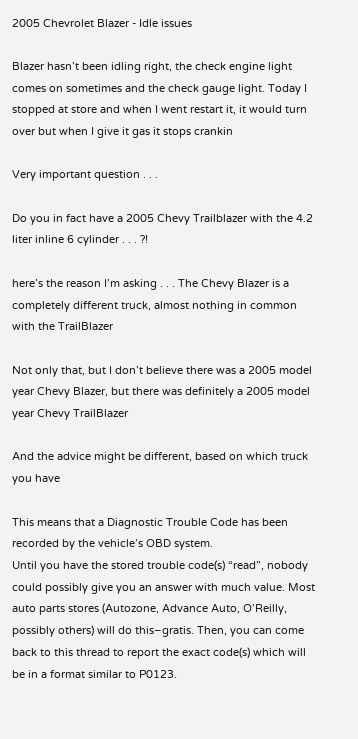2005 Chevrolet Blazer - Idle issues

Blazer hasn’t been idling right, the check engine light comes on sometimes and the check gauge light. Today I stopped at store and when I went restart it, it would turn over but when I give it gas it stops crankin

Very important question . . .

Do you in fact have a 2005 Chevy Trailblazer with the 4.2 liter inline 6 cylinder . . . ?!

here’s the reason I’m asking . . . The Chevy Blazer is a completely different truck, almost nothing in common with the TrailBlazer

Not only that, but I don’t believe there was a 2005 model year Chevy Blazer, but there was definitely a 2005 model year Chevy TrailBlazer

And the advice might be different, based on which truck you have

This means that a Diagnostic Trouble Code has been recorded by the vehicle’s OBD system.
Until you have the stored trouble code(s) “read”, nobody could possibly give you an answer with much value. Most auto parts stores (Autozone, Advance Auto, O’Reilly, possibly others) will do this–gratis. Then, you can come back to this thread to report the exact code(s) which will be in a format similar to P0123.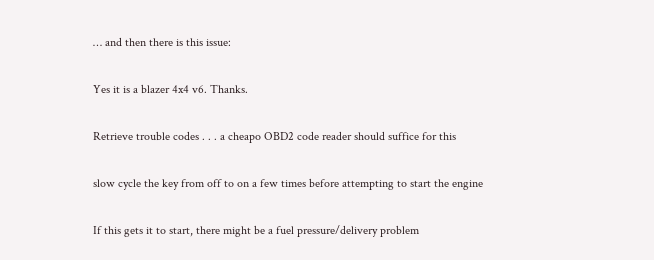… and then there is this issue:

Yes it is a blazer 4x4 v6. Thanks.

Retrieve trouble codes . . . a cheapo OBD2 code reader should suffice for this

slow cycle the key from off to on a few times before attempting to start the engine

If this gets it to start, there might be a fuel pressure/delivery problem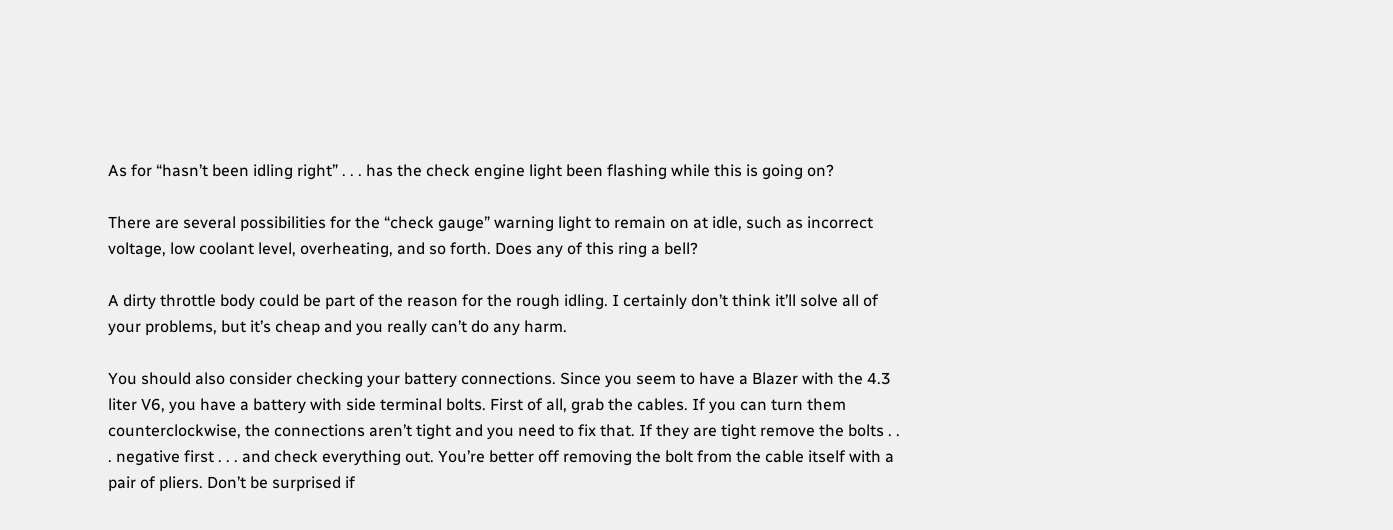As for “hasn’t been idling right” . . . has the check engine light been flashing while this is going on?

There are several possibilities for the “check gauge” warning light to remain on at idle, such as incorrect voltage, low coolant level, overheating, and so forth. Does any of this ring a bell?

A dirty throttle body could be part of the reason for the rough idling. I certainly don’t think it’ll solve all of your problems, but it’s cheap and you really can’t do any harm.

You should also consider checking your battery connections. Since you seem to have a Blazer with the 4.3 liter V6, you have a battery with side terminal bolts. First of all, grab the cables. If you can turn them counterclockwise, the connections aren’t tight and you need to fix that. If they are tight remove the bolts . . . negative first . . . and check everything out. You’re better off removing the bolt from the cable itself with a pair of pliers. Don’t be surprised if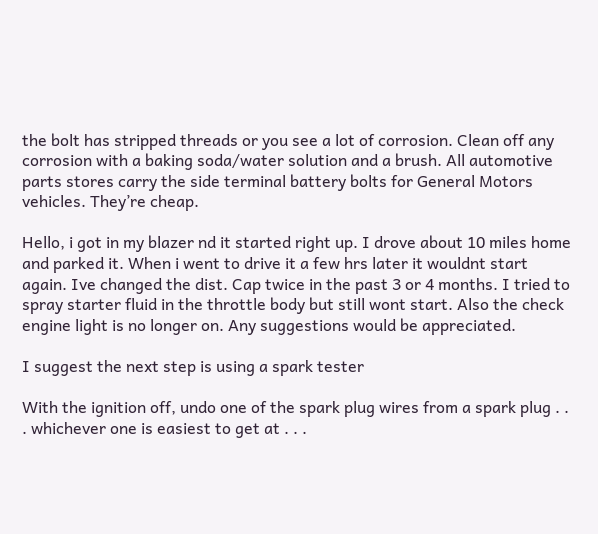the bolt has stripped threads or you see a lot of corrosion. Clean off any corrosion with a baking soda/water solution and a brush. All automotive parts stores carry the side terminal battery bolts for General Motors vehicles. They’re cheap.

Hello, i got in my blazer nd it started right up. I drove about 10 miles home and parked it. When i went to drive it a few hrs later it wouldnt start again. Ive changed the dist. Cap twice in the past 3 or 4 months. I tried to spray starter fluid in the throttle body but still wont start. Also the check engine light is no longer on. Any suggestions would be appreciated.

I suggest the next step is using a spark tester

With the ignition off, undo one of the spark plug wires from a spark plug . . . whichever one is easiest to get at . . .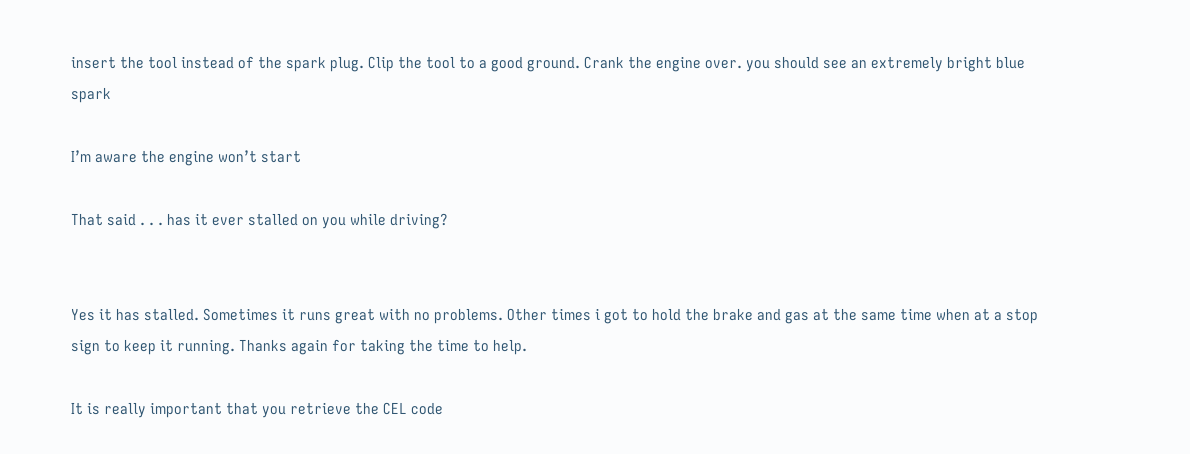insert the tool instead of the spark plug. Clip the tool to a good ground. Crank the engine over. you should see an extremely bright blue spark

I’m aware the engine won’t start

That said . . . has it ever stalled on you while driving?


Yes it has stalled. Sometimes it runs great with no problems. Other times i got to hold the brake and gas at the same time when at a stop sign to keep it running. Thanks again for taking the time to help.

It is really important that you retrieve the CEL code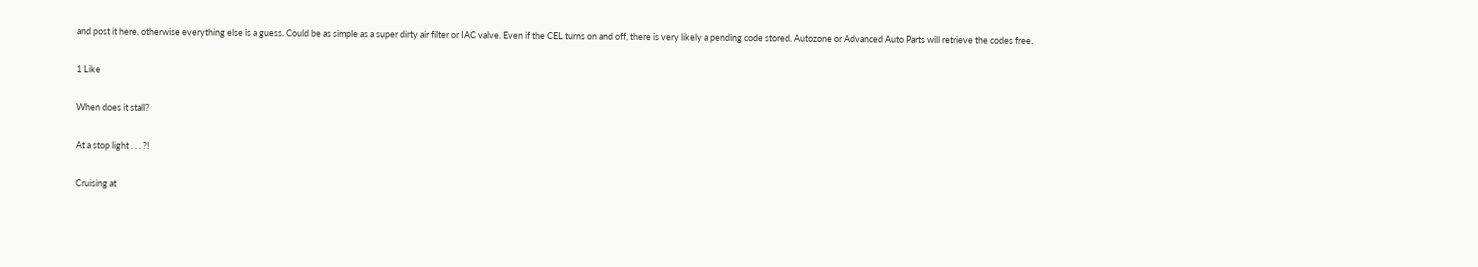and post it here, otherwise everything else is a guess. Could be as simple as a super dirty air filter or IAC valve. Even if the CEL turns on and off, there is very likely a pending code stored. Autozone or Advanced Auto Parts will retrieve the codes free.

1 Like

When does it stall?

At a stop light . . . ?!

Cruising at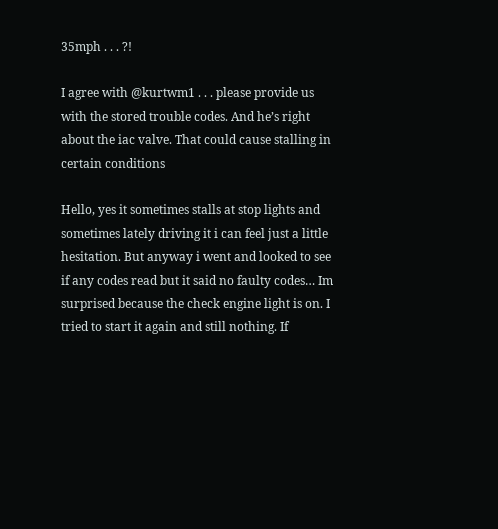35mph . . . ?!

I agree with @kurtwm1 . . . please provide us with the stored trouble codes. And he’s right about the iac valve. That could cause stalling in certain conditions

Hello, yes it sometimes stalls at stop lights and sometimes lately driving it i can feel just a little hesitation. But anyway i went and looked to see if any codes read but it said no faulty codes… Im surprised because the check engine light is on. I tried to start it again and still nothing. If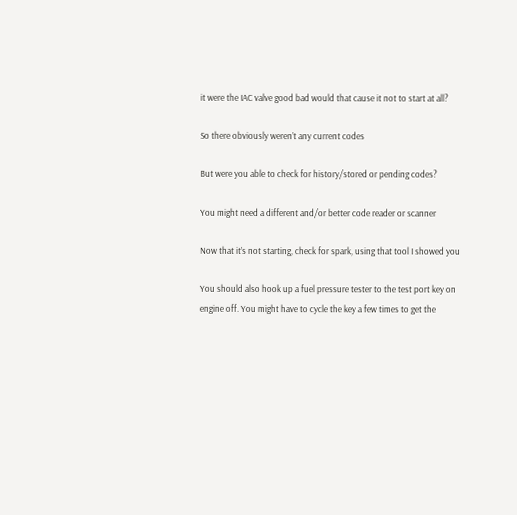it were the IAC valve good bad would that cause it not to start at all?

So there obviously weren’t any current codes

But were you able to check for history/stored or pending codes?

You might need a different and/or better code reader or scanner

Now that it’s not starting, check for spark, using that tool I showed you

You should also hook up a fuel pressure tester to the test port key on engine off. You might have to cycle the key a few times to get the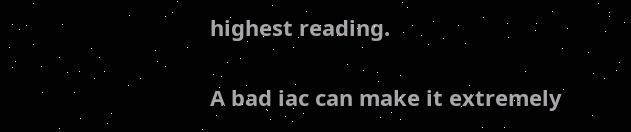highest reading.

A bad iac can make it extremely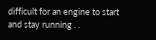difficult for an engine to start and stay running . .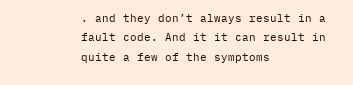. and they don’t always result in a fault code. And it it can result in quite a few of the symptoms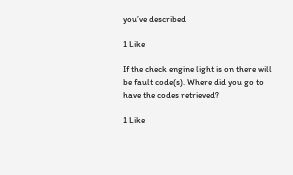you’ve described

1 Like

If the check engine light is on there will be fault code(s). Where did you go to have the codes retrieved?

1 Like